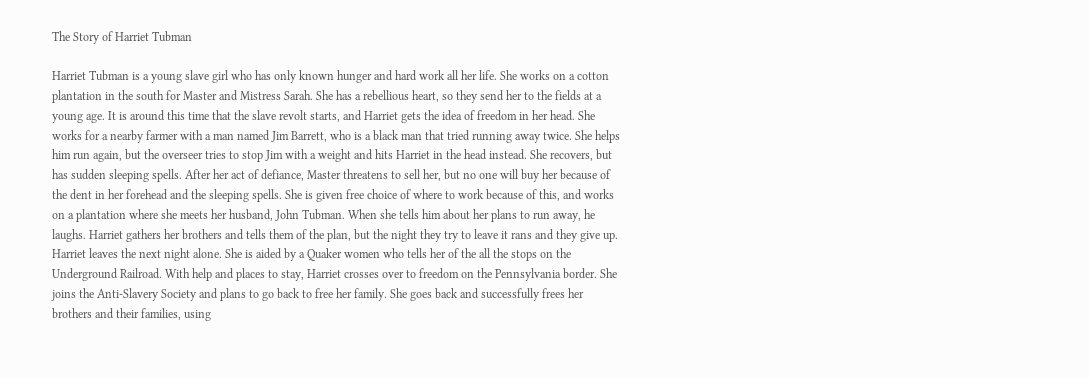The Story of Harriet Tubman

Harriet Tubman is a young slave girl who has only known hunger and hard work all her life. She works on a cotton plantation in the south for Master and Mistress Sarah. She has a rebellious heart, so they send her to the fields at a young age. It is around this time that the slave revolt starts, and Harriet gets the idea of freedom in her head. She works for a nearby farmer with a man named Jim Barrett, who is a black man that tried running away twice. She helps him run again, but the overseer tries to stop Jim with a weight and hits Harriet in the head instead. She recovers, but has sudden sleeping spells. After her act of defiance, Master threatens to sell her, but no one will buy her because of the dent in her forehead and the sleeping spells. She is given free choice of where to work because of this, and works on a plantation where she meets her husband, John Tubman. When she tells him about her plans to run away, he laughs. Harriet gathers her brothers and tells them of the plan, but the night they try to leave it rans and they give up. Harriet leaves the next night alone. She is aided by a Quaker women who tells her of the all the stops on the Underground Railroad. With help and places to stay, Harriet crosses over to freedom on the Pennsylvania border. She joins the Anti-Slavery Society and plans to go back to free her family. She goes back and successfully frees her brothers and their families, using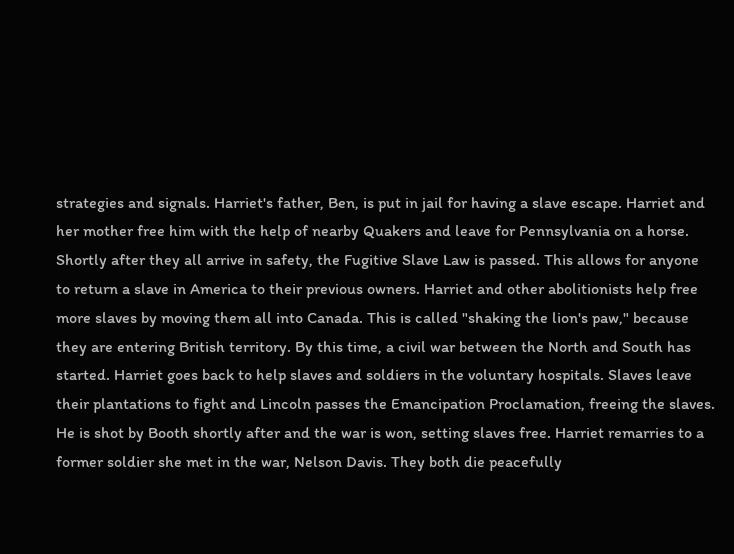strategies and signals. Harriet's father, Ben, is put in jail for having a slave escape. Harriet and her mother free him with the help of nearby Quakers and leave for Pennsylvania on a horse. Shortly after they all arrive in safety, the Fugitive Slave Law is passed. This allows for anyone to return a slave in America to their previous owners. Harriet and other abolitionists help free more slaves by moving them all into Canada. This is called "shaking the lion's paw," because they are entering British territory. By this time, a civil war between the North and South has started. Harriet goes back to help slaves and soldiers in the voluntary hospitals. Slaves leave their plantations to fight and Lincoln passes the Emancipation Proclamation, freeing the slaves. He is shot by Booth shortly after and the war is won, setting slaves free. Harriet remarries to a former soldier she met in the war, Nelson Davis. They both die peacefully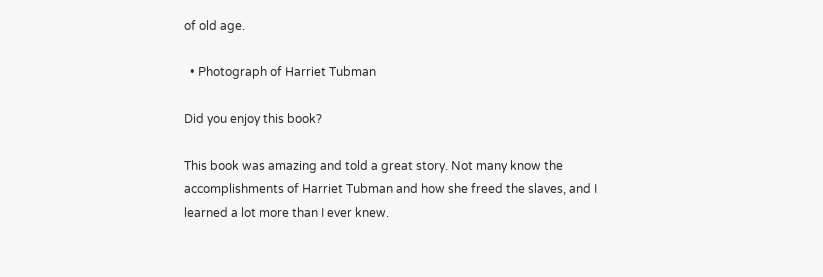of old age.

  • Photograph of Harriet Tubman

Did you enjoy this book?

This book was amazing and told a great story. Not many know the accomplishments of Harriet Tubman and how she freed the slaves, and I learned a lot more than I ever knew.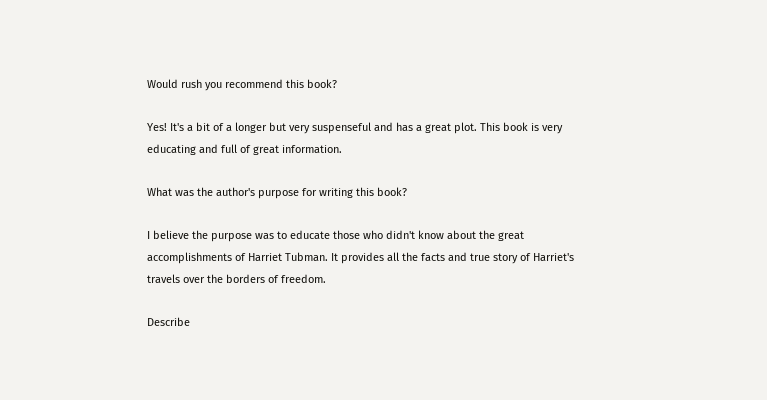Would rush you recommend this book?

Yes! It's a bit of a longer but very suspenseful and has a great plot. This book is very educating and full of great information.

What was the author's purpose for writing this book?

I believe the purpose was to educate those who didn't know about the great accomplishments of Harriet Tubman. It provides all the facts and true story of Harriet's travels over the borders of freedom.

Describe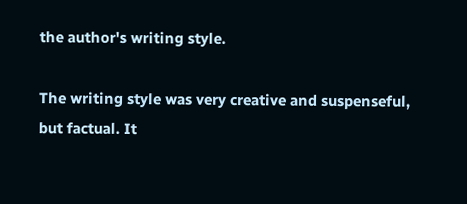the author's writing style.

The writing style was very creative and suspenseful, but factual. It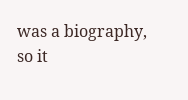was a biography, so it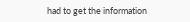had to get the information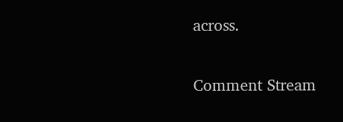across.

Comment Stream